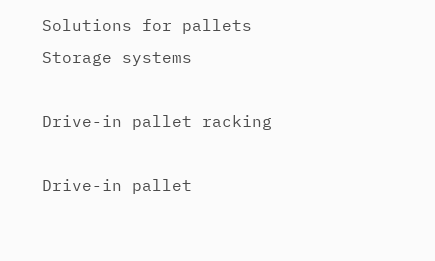Solutions for pallets
Storage systems

Drive-in pallet racking

Drive-in pallet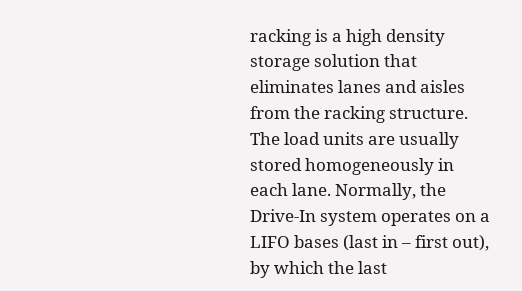racking is a high density storage solution that eliminates lanes and aisles from the racking structure. The load units are usually stored homogeneously in each lane. Normally, the Drive-In system operates on a LIFO bases (last in – first out), by which the last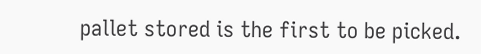pallet stored is the first to be picked.